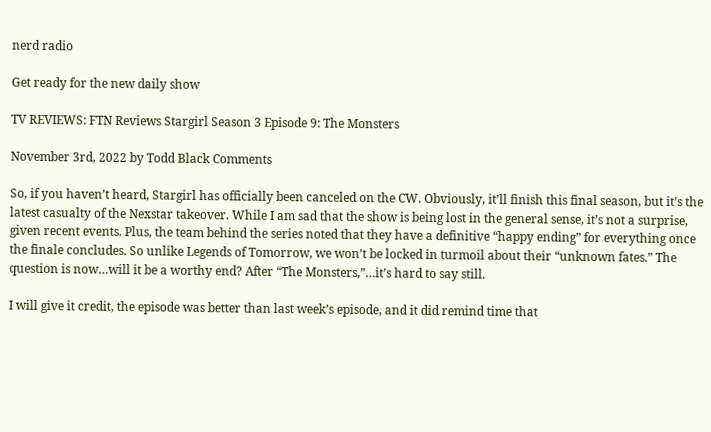nerd radio

Get ready for the new daily show

TV REVIEWS: FTN Reviews Stargirl Season 3 Episode 9: The Monsters

November 3rd, 2022 by Todd Black Comments

So, if you haven’t heard, Stargirl has officially been canceled on the CW. Obviously, it’ll finish this final season, but it’s the latest casualty of the Nexstar takeover. While I am sad that the show is being lost in the general sense, it’s not a surprise, given recent events. Plus, the team behind the series noted that they have a definitive “happy ending” for everything once the finale concludes. So unlike Legends of Tomorrow, we won’t be locked in turmoil about their “unknown fates.” The question is now…will it be a worthy end? After “The Monsters,”…it’s hard to say still.

I will give it credit, the episode was better than last week’s episode, and it did remind time that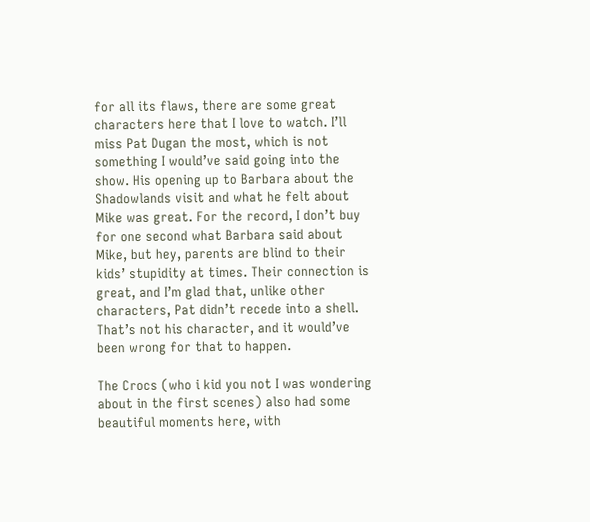for all its flaws, there are some great characters here that I love to watch. I’ll miss Pat Dugan the most, which is not something I would’ve said going into the show. His opening up to Barbara about the Shadowlands visit and what he felt about Mike was great. For the record, I don’t buy for one second what Barbara said about Mike, but hey, parents are blind to their kids’ stupidity at times. Their connection is great, and I’m glad that, unlike other characters, Pat didn’t recede into a shell. That’s not his character, and it would’ve been wrong for that to happen.

The Crocs (who i kid you not I was wondering about in the first scenes) also had some beautiful moments here, with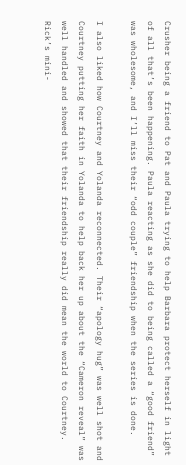Crusher being a friend to Pat and Paula trying to help Barbara protect herself in light of all that’s been happening. Paula reacting as she did to being called a “good friend” was wholesome, and I’ll miss their “odd couple” friendship when the series is done.

I also liked how Courtney and Yolanda reconnected. Their “apology hug” was well shot and Courtney putting her faith in Yolanda to help back her up about the “Cameron reveal” was well handled and showed that their friendship really did mean the world to Courtney. Rick’s mini-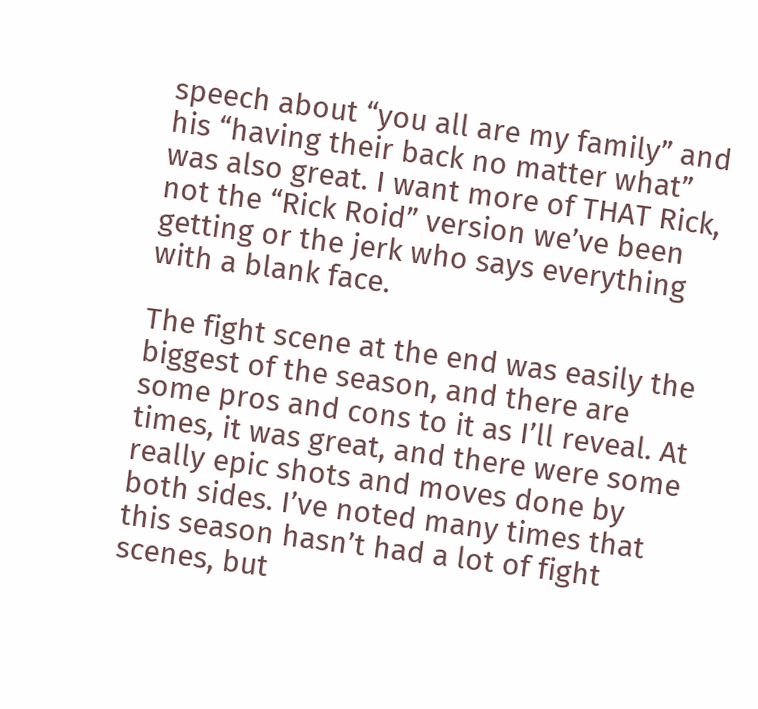speech about “you all are my family” and his “having their back no matter what” was also great. I want more of THAT Rick, not the “Rick Roid” version we’ve been getting or the jerk who says everything with a blank face.

The fight scene at the end was easily the biggest of the season, and there are some pros and cons to it as I’ll reveal. At times, it was great, and there were some really epic shots and moves done by both sides. I’ve noted many times that this season hasn’t had a lot of fight scenes, but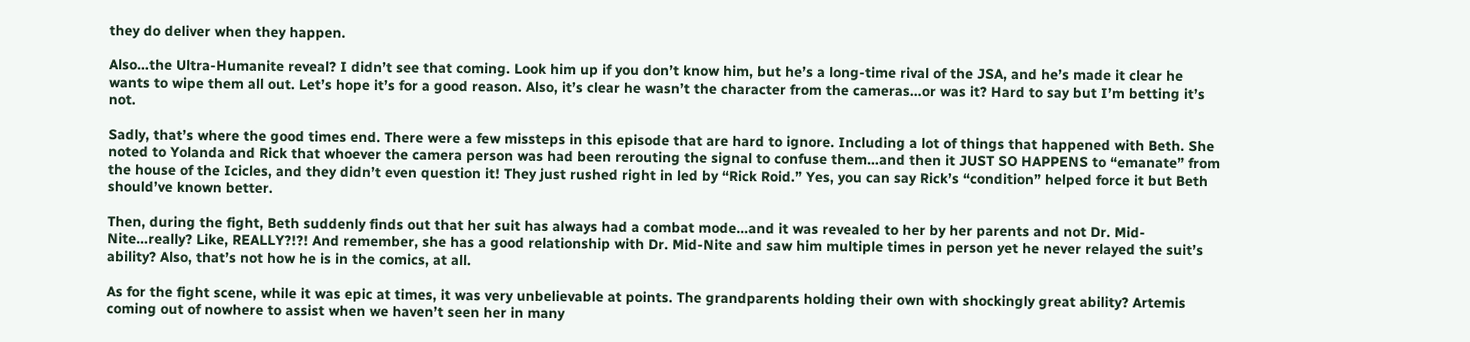they do deliver when they happen.

Also…the Ultra-Humanite reveal? I didn’t see that coming. Look him up if you don’t know him, but he’s a long-time rival of the JSA, and he’s made it clear he wants to wipe them all out. Let’s hope it’s for a good reason. Also, it’s clear he wasn’t the character from the cameras…or was it? Hard to say but I’m betting it’s not.

Sadly, that’s where the good times end. There were a few missteps in this episode that are hard to ignore. Including a lot of things that happened with Beth. She noted to Yolanda and Rick that whoever the camera person was had been rerouting the signal to confuse them…and then it JUST SO HAPPENS to “emanate” from the house of the Icicles, and they didn’t even question it! They just rushed right in led by “Rick Roid.” Yes, you can say Rick’s “condition” helped force it but Beth should’ve known better.

Then, during the fight, Beth suddenly finds out that her suit has always had a combat mode…and it was revealed to her by her parents and not Dr. Mid-Nite…really? Like, REALLY?!?! And remember, she has a good relationship with Dr. Mid-Nite and saw him multiple times in person yet he never relayed the suit’s ability? Also, that’s not how he is in the comics, at all.

As for the fight scene, while it was epic at times, it was very unbelievable at points. The grandparents holding their own with shockingly great ability? Artemis coming out of nowhere to assist when we haven’t seen her in many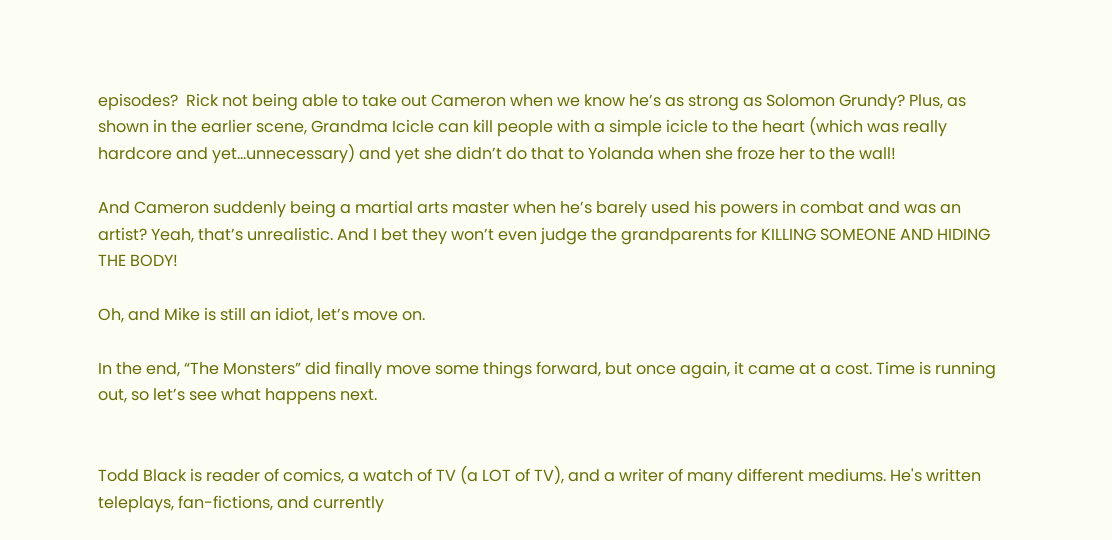episodes?  Rick not being able to take out Cameron when we know he’s as strong as Solomon Grundy? Plus, as shown in the earlier scene, Grandma Icicle can kill people with a simple icicle to the heart (which was really hardcore and yet…unnecessary) and yet she didn’t do that to Yolanda when she froze her to the wall!

And Cameron suddenly being a martial arts master when he’s barely used his powers in combat and was an artist? Yeah, that’s unrealistic. And I bet they won’t even judge the grandparents for KILLING SOMEONE AND HIDING THE BODY!

Oh, and Mike is still an idiot, let’s move on.

In the end, “The Monsters” did finally move some things forward, but once again, it came at a cost. Time is running out, so let’s see what happens next.


Todd Black is reader of comics, a watch of TV (a LOT of TV), and a writer of many different mediums. He's written teleplays, fan-fictions, and currently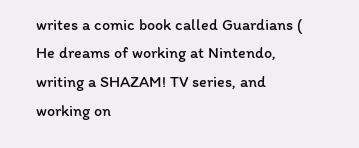writes a comic book called Guardians ( He dreams of working at Nintendo, writing a SHAZAM! TV series, and working on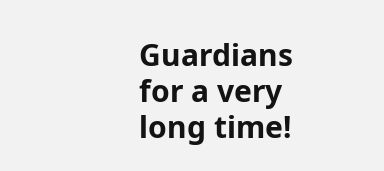Guardians for a very long time!